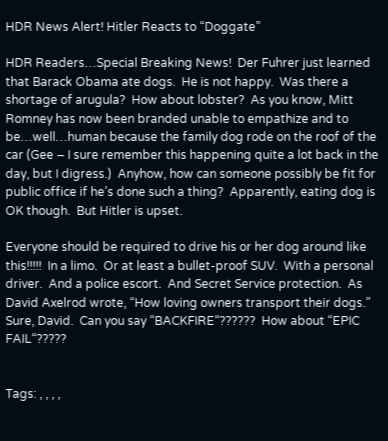HDR News Alert! Hitler Reacts to “Doggate”

HDR Readers…Special Breaking News!  Der Fuhrer just learned that Barack Obama ate dogs.  He is not happy.  Was there a shortage of arugula?  How about lobster?  As you know, Mitt Romney has now been branded unable to empathize and to be…well…human because the family dog rode on the roof of the car (Gee – I sure remember this happening quite a lot back in the day, but I digress.)  Anyhow, how can someone possibly be fit for public office if he’s done such a thing?  Apparently, eating dog is OK though.  But Hitler is upset.

Everyone should be required to drive his or her dog around like this!!!!!  In a limo.  Or at least a bullet-proof SUV.  With a personal driver.  And a police escort.  And Secret Service protection.  As David Axelrod wrote, “How loving owners transport their dogs.”  Sure, David.  Can you say “BACKFIRE“??????  How about “EPIC FAIL“?????


Tags: , , , ,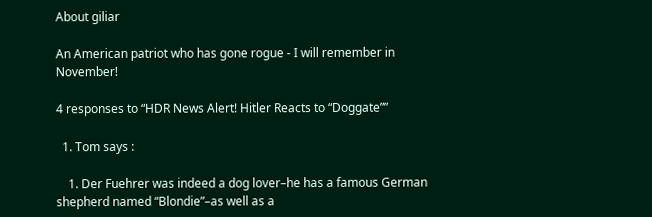About giliar

An American patriot who has gone rogue - I will remember in November!

4 responses to “HDR News Alert! Hitler Reacts to “Doggate””

  1. Tom says :

    1. Der Fuehrer was indeed a dog lover–he has a famous German shepherd named “Blondie”–as well as a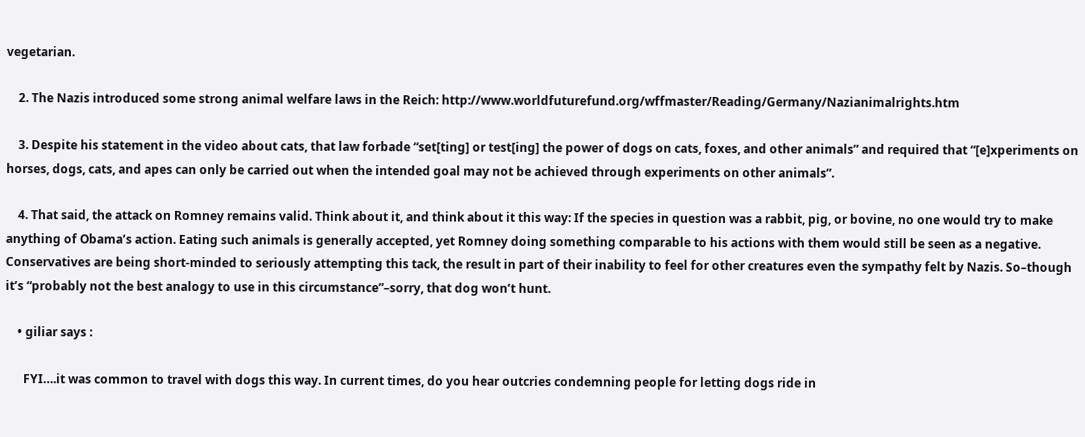vegetarian.

    2. The Nazis introduced some strong animal welfare laws in the Reich: http://www.worldfuturefund.org/wffmaster/Reading/Germany/Nazianimalrights.htm

    3. Despite his statement in the video about cats, that law forbade “set[ting] or test[ing] the power of dogs on cats, foxes, and other animals” and required that “[e]xperiments on horses, dogs, cats, and apes can only be carried out when the intended goal may not be achieved through experiments on other animals”.

    4. That said, the attack on Romney remains valid. Think about it, and think about it this way: If the species in question was a rabbit, pig, or bovine, no one would try to make anything of Obama’s action. Eating such animals is generally accepted, yet Romney doing something comparable to his actions with them would still be seen as a negative. Conservatives are being short-minded to seriously attempting this tack, the result in part of their inability to feel for other creatures even the sympathy felt by Nazis. So–though it’s “probably not the best analogy to use in this circumstance”–sorry, that dog won’t hunt.

    • giliar says :

      FYI….it was common to travel with dogs this way. In current times, do you hear outcries condemning people for letting dogs ride in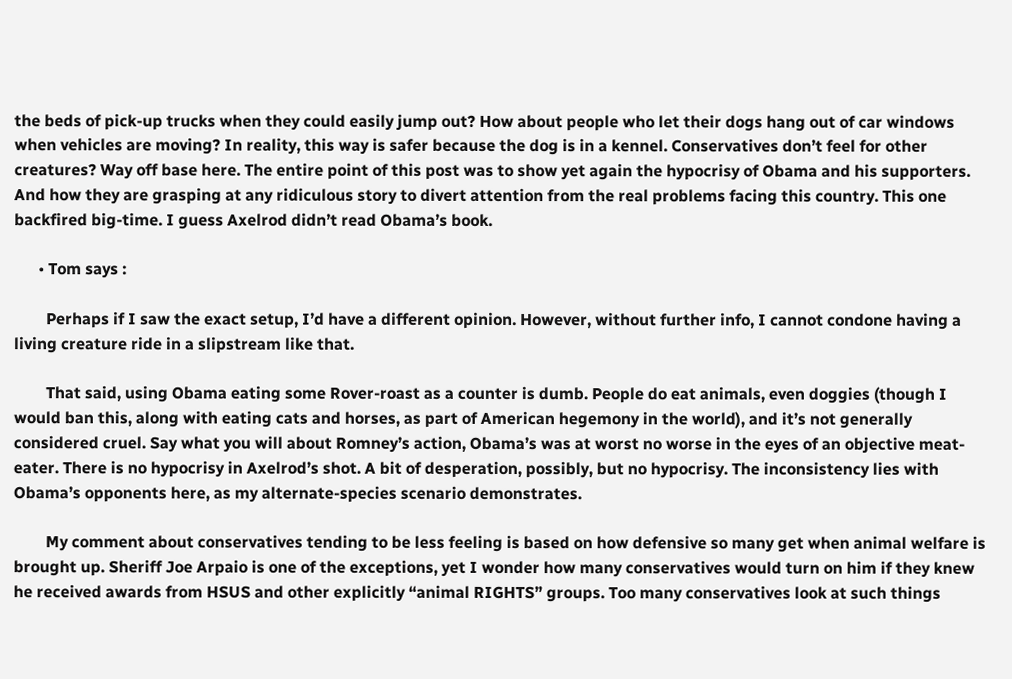the beds of pick-up trucks when they could easily jump out? How about people who let their dogs hang out of car windows when vehicles are moving? In reality, this way is safer because the dog is in a kennel. Conservatives don’t feel for other creatures? Way off base here. The entire point of this post was to show yet again the hypocrisy of Obama and his supporters. And how they are grasping at any ridiculous story to divert attention from the real problems facing this country. This one backfired big-time. I guess Axelrod didn’t read Obama’s book.

      • Tom says :

        Perhaps if I saw the exact setup, I’d have a different opinion. However, without further info, I cannot condone having a living creature ride in a slipstream like that.

        That said, using Obama eating some Rover-roast as a counter is dumb. People do eat animals, even doggies (though I would ban this, along with eating cats and horses, as part of American hegemony in the world), and it’s not generally considered cruel. Say what you will about Romney’s action, Obama’s was at worst no worse in the eyes of an objective meat-eater. There is no hypocrisy in Axelrod’s shot. A bit of desperation, possibly, but no hypocrisy. The inconsistency lies with Obama’s opponents here, as my alternate-species scenario demonstrates.

        My comment about conservatives tending to be less feeling is based on how defensive so many get when animal welfare is brought up. Sheriff Joe Arpaio is one of the exceptions, yet I wonder how many conservatives would turn on him if they knew he received awards from HSUS and other explicitly “animal RIGHTS” groups. Too many conservatives look at such things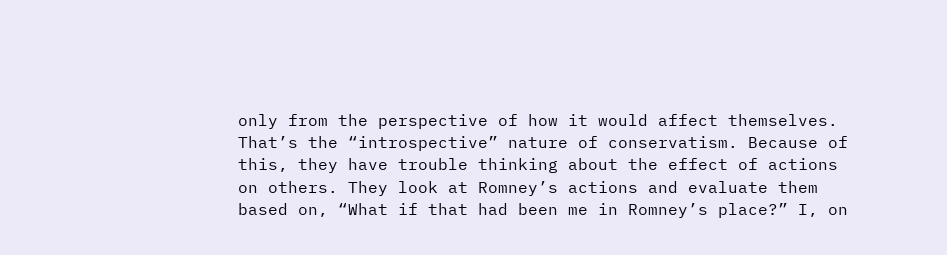only from the perspective of how it would affect themselves. That’s the “introspective” nature of conservatism. Because of this, they have trouble thinking about the effect of actions on others. They look at Romney’s actions and evaluate them based on, “What if that had been me in Romney’s place?” I, on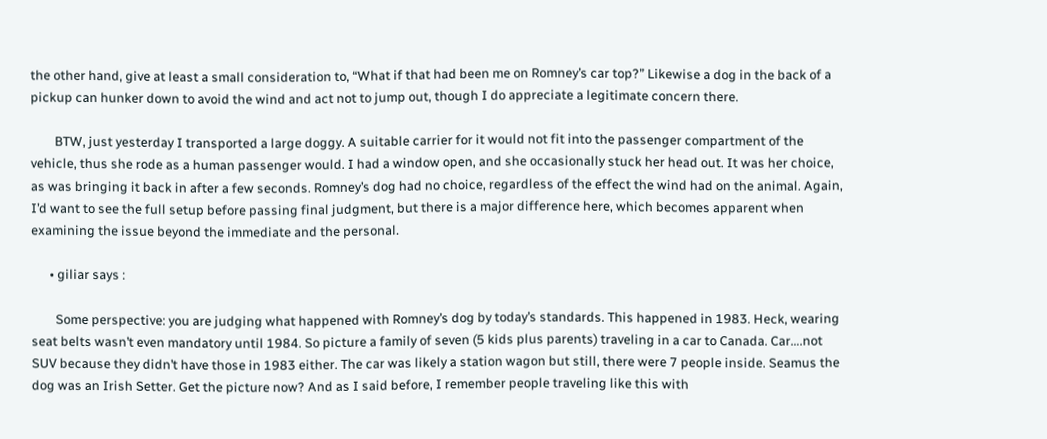the other hand, give at least a small consideration to, “What if that had been me on Romney’s car top?” Likewise a dog in the back of a pickup can hunker down to avoid the wind and act not to jump out, though I do appreciate a legitimate concern there.

        BTW, just yesterday I transported a large doggy. A suitable carrier for it would not fit into the passenger compartment of the vehicle, thus she rode as a human passenger would. I had a window open, and she occasionally stuck her head out. It was her choice, as was bringing it back in after a few seconds. Romney’s dog had no choice, regardless of the effect the wind had on the animal. Again, I’d want to see the full setup before passing final judgment, but there is a major difference here, which becomes apparent when examining the issue beyond the immediate and the personal.

      • giliar says :

        Some perspective: you are judging what happened with Romney’s dog by today’s standards. This happened in 1983. Heck, wearing seat belts wasn’t even mandatory until 1984. So picture a family of seven (5 kids plus parents) traveling in a car to Canada. Car….not SUV because they didn’t have those in 1983 either. The car was likely a station wagon but still, there were 7 people inside. Seamus the dog was an Irish Setter. Get the picture now? And as I said before, I remember people traveling like this with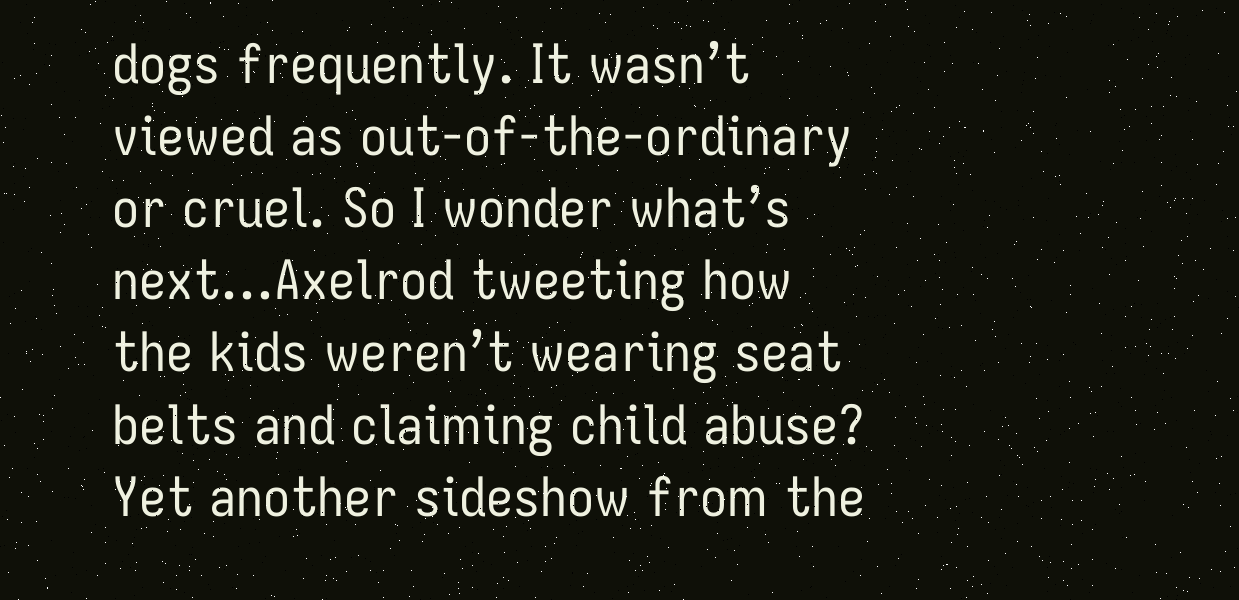dogs frequently. It wasn’t viewed as out-of-the-ordinary or cruel. So I wonder what’s next…Axelrod tweeting how the kids weren’t wearing seat belts and claiming child abuse? Yet another sideshow from the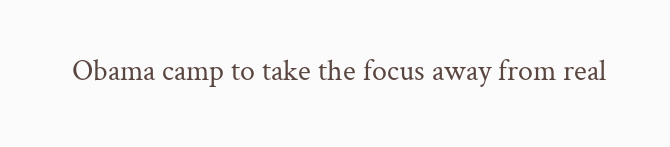Obama camp to take the focus away from real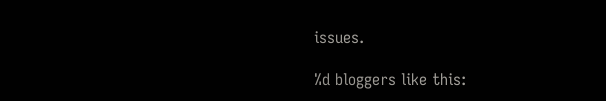issues.

%d bloggers like this: